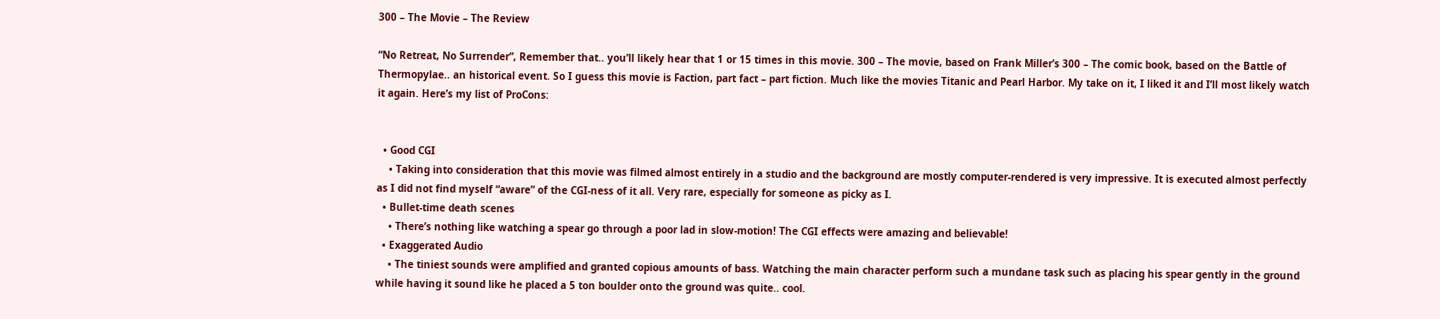300 – The Movie – The Review

“No Retreat, No Surrender”, Remember that.. you’ll likely hear that 1 or 15 times in this movie. 300 – The movie, based on Frank Miller’s 300 – The comic book, based on the Battle of Thermopylae.. an historical event. So I guess this movie is Faction, part fact – part fiction. Much like the movies Titanic and Pearl Harbor. My take on it, I liked it and I’ll most likely watch it again. Here’s my list of ProCons:


  • Good CGI
    • Taking into consideration that this movie was filmed almost entirely in a studio and the background are mostly computer-rendered is very impressive. It is executed almost perfectly as I did not find myself “aware” of the CGI-ness of it all. Very rare, especially for someone as picky as I.
  • Bullet-time death scenes
    • There’s nothing like watching a spear go through a poor lad in slow-motion! The CGI effects were amazing and believable!
  • Exaggerated Audio
    • The tiniest sounds were amplified and granted copious amounts of bass. Watching the main character perform such a mundane task such as placing his spear gently in the ground while having it sound like he placed a 5 ton boulder onto the ground was quite.. cool.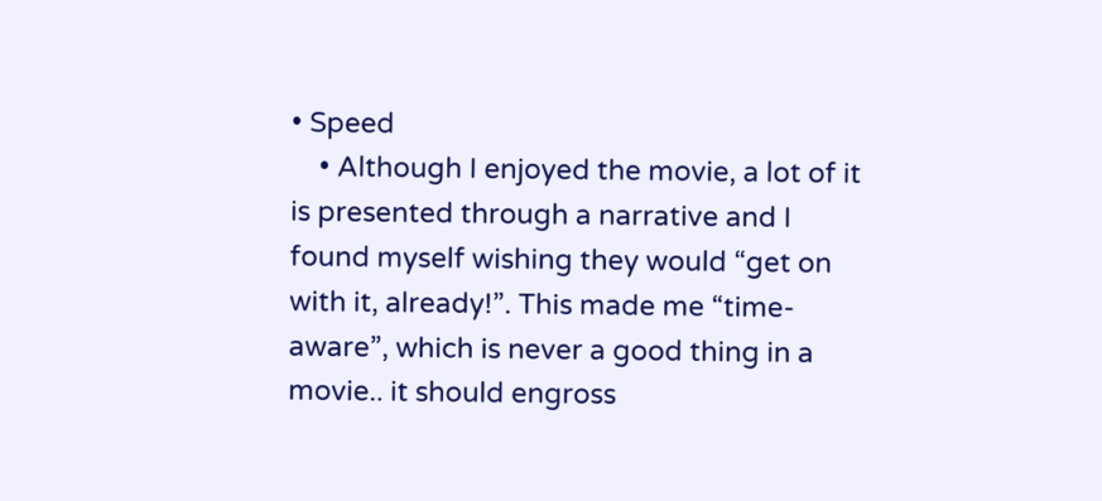• Speed
    • Although I enjoyed the movie, a lot of it is presented through a narrative and I found myself wishing they would “get on with it, already!”. This made me “time-aware”, which is never a good thing in a movie.. it should engross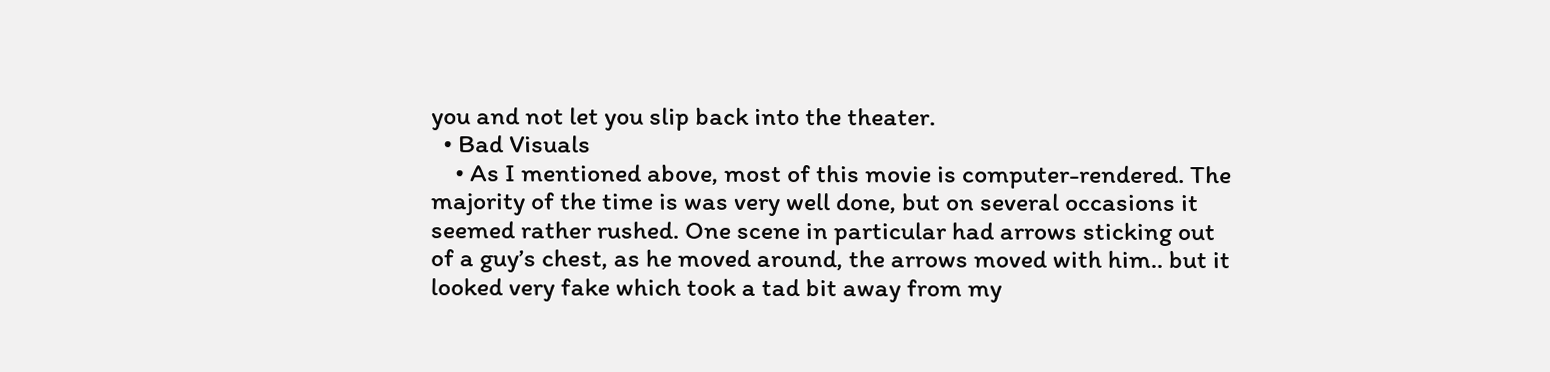you and not let you slip back into the theater.
  • Bad Visuals
    • As I mentioned above, most of this movie is computer-rendered. The majority of the time is was very well done, but on several occasions it seemed rather rushed. One scene in particular had arrows sticking out of a guy’s chest, as he moved around, the arrows moved with him.. but it looked very fake which took a tad bit away from my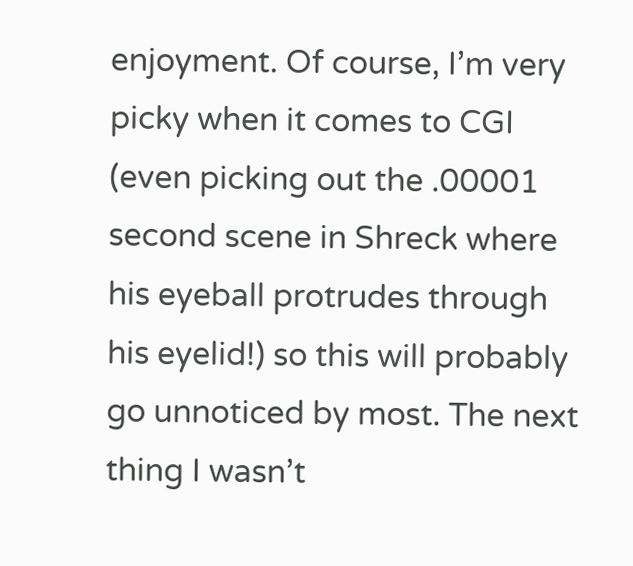enjoyment. Of course, I’m very picky when it comes to CGI (even picking out the .00001 second scene in Shreck where his eyeball protrudes through his eyelid!) so this will probably go unnoticed by most. The next thing I wasn’t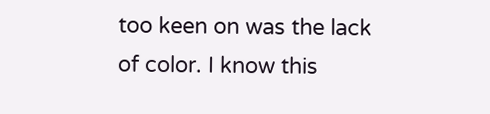too keen on was the lack of color. I know this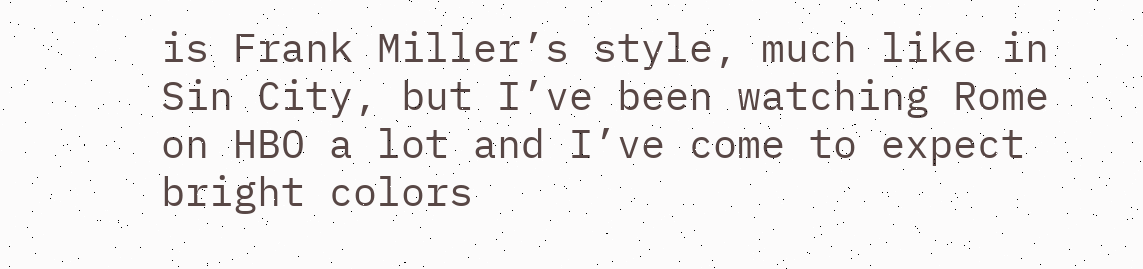is Frank Miller’s style, much like in Sin City, but I’ve been watching Rome on HBO a lot and I’ve come to expect bright colors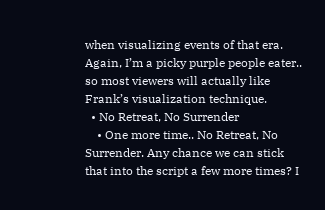when visualizing events of that era. Again, I’m a picky purple people eater.. so most viewers will actually like Frank’s visualization technique.
  • No Retreat, No Surrender
    • One more time.. No Retreat, No Surrender. Any chance we can stick that into the script a few more times? I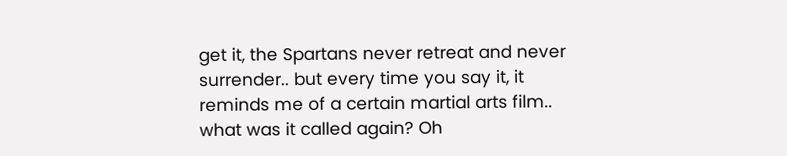get it, the Spartans never retreat and never surrender.. but every time you say it, it reminds me of a certain martial arts film.. what was it called again? Oh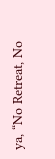ya, “No Retreat, No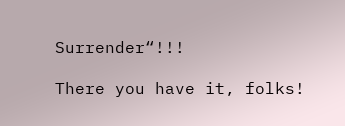Surrender“!!!

There you have it, folks!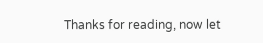Thanks for reading, now let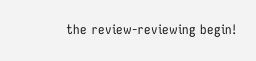the review-reviewing begin!